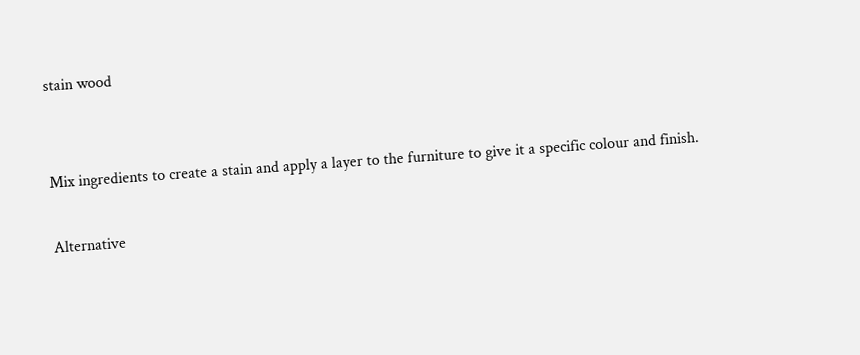stain wood


Mix ingredients to create a stain and apply a layer to the furniture to give it a specific colour and finish.

Alternative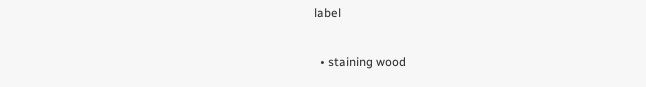label

  • staining wood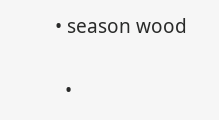• season wood

  •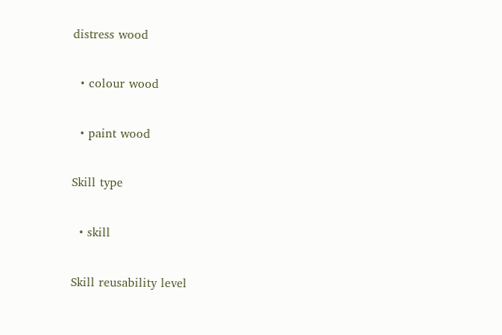distress wood

  • colour wood

  • paint wood

Skill type

  • skill

Skill reusability level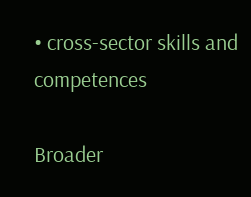• cross-sector skills and competences

Broader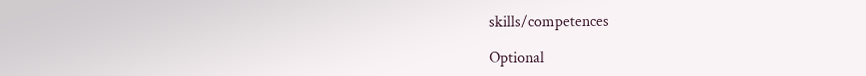skills/competences

Optional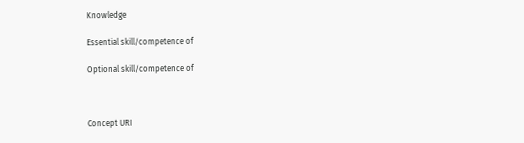Knowledge

Essential skill/competence of

Optional skill/competence of



Concept URI